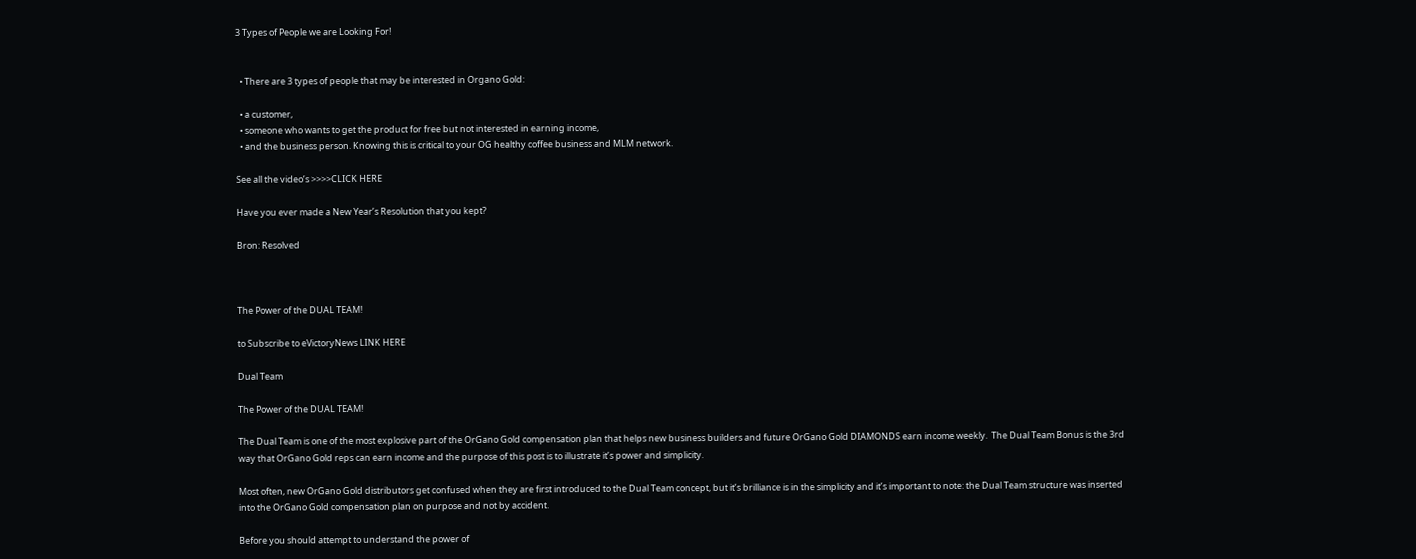3 Types of People we are Looking For!


  • There are 3 types of people that may be interested in Organo Gold:

  • a customer,
  • someone who wants to get the product for free but not interested in earning income,
  • and the business person. Knowing this is critical to your OG healthy coffee business and MLM network.

See all the video’s >>>>CLICK HERE

Have you ever made a New Year’s Resolution that you kept?

Bron: Resolved



The Power of the DUAL TEAM!

to Subscribe to eVictoryNews LINK HERE

Dual Team

The Power of the DUAL TEAM!

The Dual Team is one of the most explosive part of the OrGano Gold compensation plan that helps new business builders and future OrGano Gold DIAMONDS earn income weekly.  The Dual Team Bonus is the 3rd way that OrGano Gold reps can earn income and the purpose of this post is to illustrate it’s power and simplicity.

Most often, new OrGano Gold distributors get confused when they are first introduced to the Dual Team concept, but it’s brilliance is in the simplicity and it’s important to note: the Dual Team structure was inserted into the OrGano Gold compensation plan on purpose and not by accident.

Before you should attempt to understand the power of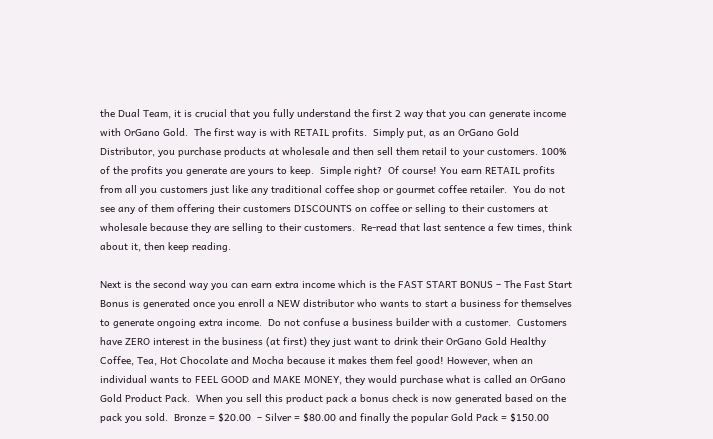the Dual Team, it is crucial that you fully understand the first 2 way that you can generate income with OrGano Gold.  The first way is with RETAIL profits.  Simply put, as an OrGano Gold Distributor, you purchase products at wholesale and then sell them retail to your customers. 100% of the profits you generate are yours to keep.  Simple right?  Of course! You earn RETAIL profits from all you customers just like any traditional coffee shop or gourmet coffee retailer.  You do not see any of them offering their customers DISCOUNTS on coffee or selling to their customers at wholesale because they are selling to their customers.  Re-read that last sentence a few times, think about it, then keep reading.

Next is the second way you can earn extra income which is the FAST START BONUS – The Fast Start Bonus is generated once you enroll a NEW distributor who wants to start a business for themselves to generate ongoing extra income.  Do not confuse a business builder with a customer.  Customers have ZERO interest in the business (at first) they just want to drink their OrGano Gold Healthy Coffee, Tea, Hot Chocolate and Mocha because it makes them feel good! However, when an individual wants to FEEL GOOD and MAKE MONEY, they would purchase what is called an OrGano Gold Product Pack.  When you sell this product pack a bonus check is now generated based on the pack you sold.  Bronze = $20.00  – Silver = $80.00 and finally the popular Gold Pack = $150.00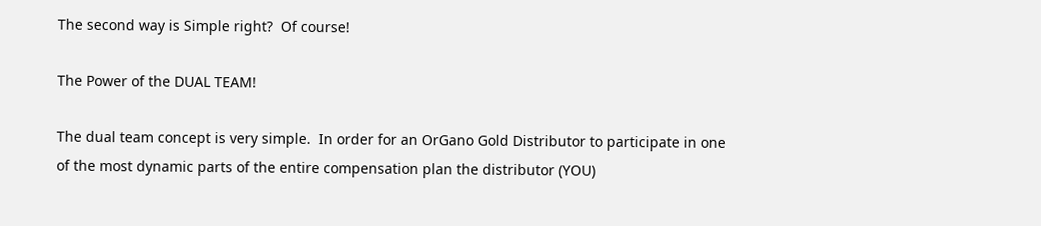The second way is Simple right?  Of course!

The Power of the DUAL TEAM!

The dual team concept is very simple.  In order for an OrGano Gold Distributor to participate in one of the most dynamic parts of the entire compensation plan the distributor (YOU)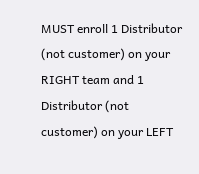MUST enroll 1 Distributor (not customer) on your RIGHT team and 1 Distributor (not customer) on your LEFT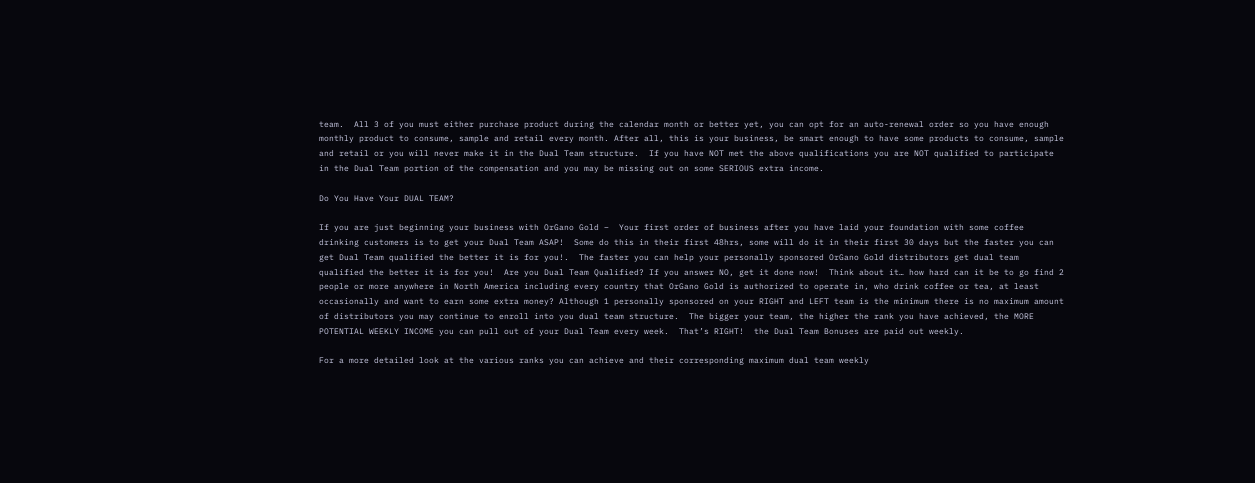team.  All 3 of you must either purchase product during the calendar month or better yet, you can opt for an auto-renewal order so you have enough monthly product to consume, sample and retail every month. After all, this is your business, be smart enough to have some products to consume, sample and retail or you will never make it in the Dual Team structure.  If you have NOT met the above qualifications you are NOT qualified to participate in the Dual Team portion of the compensation and you may be missing out on some SERIOUS extra income.

Do You Have Your DUAL TEAM?

If you are just beginning your business with OrGano Gold –  Your first order of business after you have laid your foundation with some coffee drinking customers is to get your Dual Team ASAP!  Some do this in their first 48hrs, some will do it in their first 30 days but the faster you can get Dual Team qualified the better it is for you!.  The faster you can help your personally sponsored OrGano Gold distributors get dual team qualified the better it is for you!  Are you Dual Team Qualified? If you answer NO, get it done now!  Think about it… how hard can it be to go find 2 people or more anywhere in North America including every country that OrGano Gold is authorized to operate in, who drink coffee or tea, at least occasionally and want to earn some extra money? Although 1 personally sponsored on your RIGHT and LEFT team is the minimum there is no maximum amount of distributors you may continue to enroll into you dual team structure.  The bigger your team, the higher the rank you have achieved, the MORE POTENTIAL WEEKLY INCOME you can pull out of your Dual Team every week.  That’s RIGHT!  the Dual Team Bonuses are paid out weekly.

For a more detailed look at the various ranks you can achieve and their corresponding maximum dual team weekly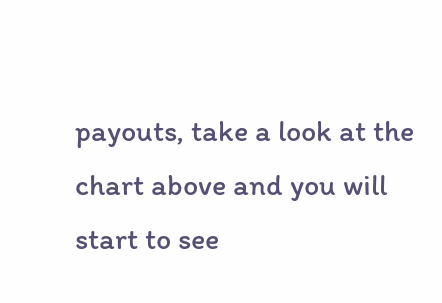payouts, take a look at the chart above and you will start to see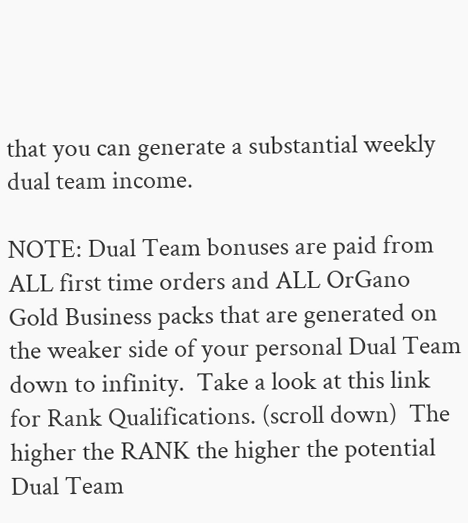that you can generate a substantial weekly dual team income.

NOTE: Dual Team bonuses are paid from ALL first time orders and ALL OrGano Gold Business packs that are generated on the weaker side of your personal Dual Team down to infinity.  Take a look at this link for Rank Qualifications. (scroll down)  The higher the RANK the higher the potential Dual Team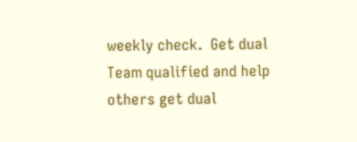weekly check.  Get dual Team qualified and help others get dual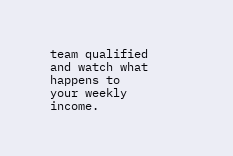team qualified and watch what happens to your weekly income.